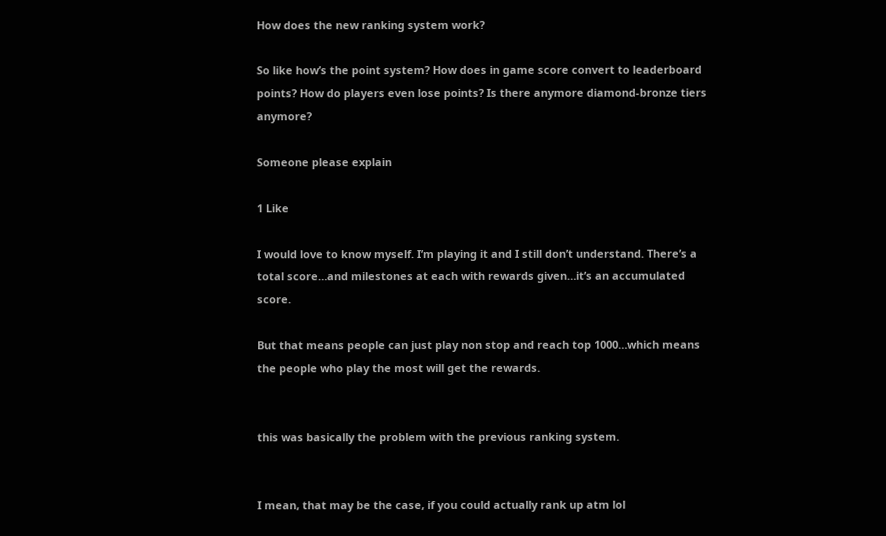How does the new ranking system work?

So like how’s the point system? How does in game score convert to leaderboard points? How do players even lose points? Is there anymore diamond-bronze tiers anymore?

Someone please explain

1 Like

I would love to know myself. I’m playing it and I still don’t understand. There’s a total score…and milestones at each with rewards given…it’s an accumulated score.

But that means people can just play non stop and reach top 1000…which means the people who play the most will get the rewards.


this was basically the problem with the previous ranking system.


I mean, that may be the case, if you could actually rank up atm lol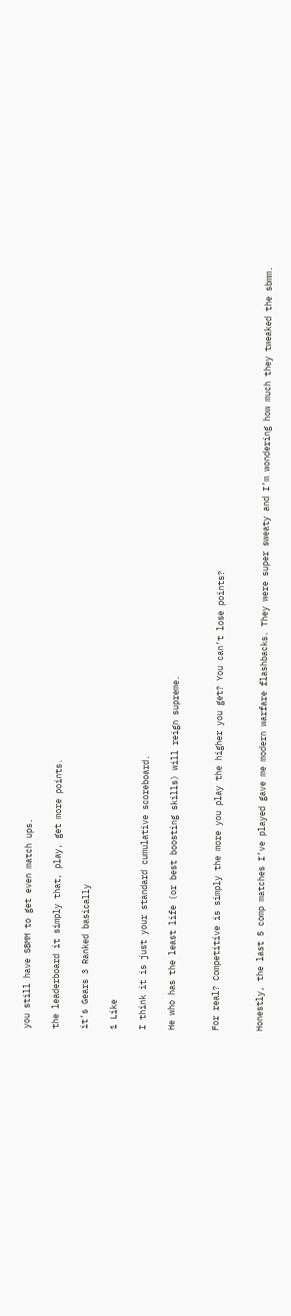you still have SBMM to get even match ups.

the leaderboard it simply that, play, get more points.

it’s Gears 3 Ranked basically

1 Like

I think it is just your standard cumulative scoreboard.

He who has the least life (or best boosting skills) will reign supreme.


For real? Competitive is simply the more you play the higher you get? You can’t lose points?


Honestly, the last 5 comp matches I’ve played gave me modern warfare flashbacks. They were super sweaty and I’m wondering how much they tweaked the sbmm.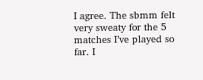I agree. The sbmm felt very sweaty for the 5 matches I’ve played so far. I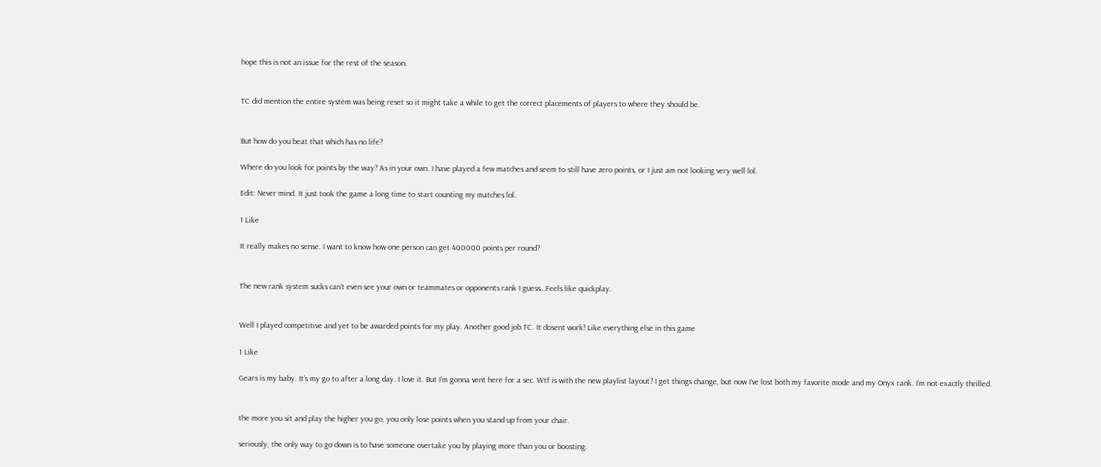hope this is not an issue for the rest of the season.


TC did mention the entire system was being reset so it might take a while to get the correct placements of players to where they should be.


But how do you beat that which has no life?

Where do you look for points by the way? As in your own. I have played a few matches and seem to still have zero points, or I just am not looking very well lol.

Edit: Never mind. It just took the game a long time to start counting my matches lol.

1 Like

It really makes no sense. I want to know how one person can get 400000 points per round?


The new rank system sucks can’t even see your own or teammates or opponents rank I guess…Feels like quickplay.


Well I played competitive and yet to be awarded points for my play. Another good job TC. It dosent work! Like everything else in this game

1 Like

Gears is my baby. It’s my go to after a long day. I love it. But I’m gonna vent here for a sec. Wtf is with the new playlist layout? I get things change, but now I’ve lost both my favorite mode and my Onyx rank. I’m not exactly thrilled.


the more you sit and play the higher you go, you only lose points when you stand up from your chair.

seriously, the only way to go down is to have someone overtake you by playing more than you or boosting.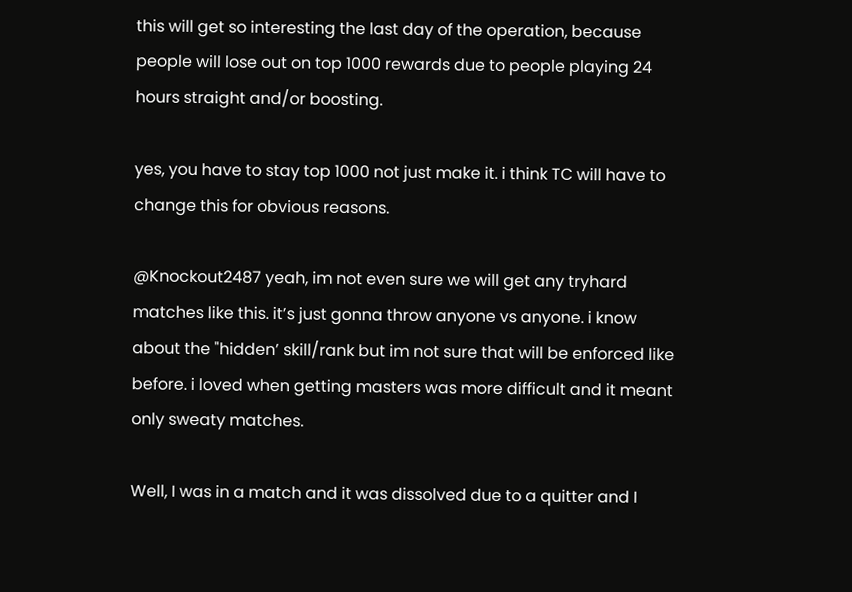this will get so interesting the last day of the operation, because people will lose out on top 1000 rewards due to people playing 24 hours straight and/or boosting.

yes, you have to stay top 1000 not just make it. i think TC will have to change this for obvious reasons.

@Knockout2487 yeah, im not even sure we will get any tryhard matches like this. it’s just gonna throw anyone vs anyone. i know about the "hidden’ skill/rank but im not sure that will be enforced like before. i loved when getting masters was more difficult and it meant only sweaty matches.

Well, I was in a match and it was dissolved due to a quitter and I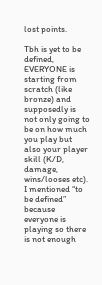lost points.

Tbh is yet to be defined, EVERYONE is starting from scratch (like bronze) and supposedly is not only going to be on how much you play but also your player skill (K/D, damage, wins/looses etc). I mentioned “to be defined” because everyone is playing so there is not enough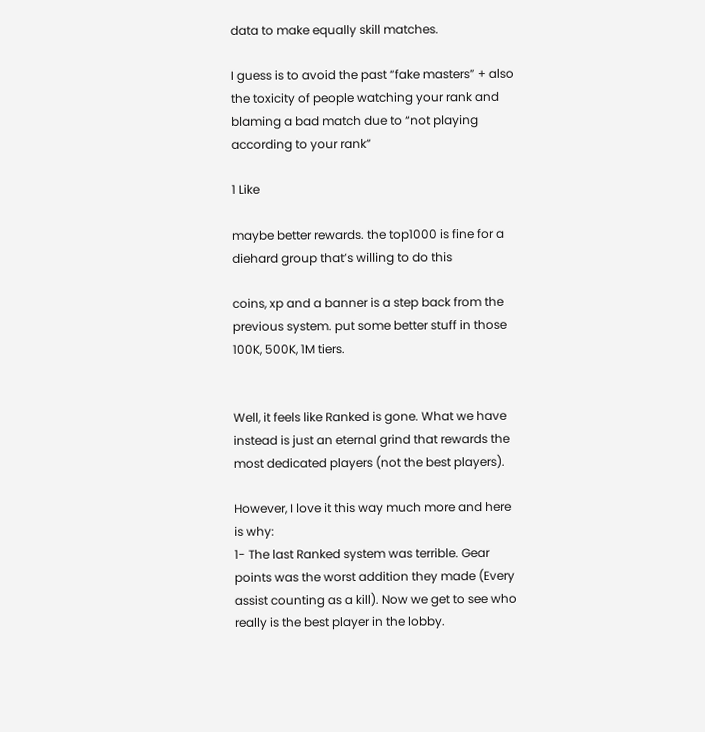data to make equally skill matches.

I guess is to avoid the past “fake masters” + also the toxicity of people watching your rank and blaming a bad match due to “not playing according to your rank”

1 Like

maybe better rewards. the top1000 is fine for a diehard group that’s willing to do this

coins, xp and a banner is a step back from the previous system. put some better stuff in those 100K, 500K, 1M tiers.


Well, it feels like Ranked is gone. What we have instead is just an eternal grind that rewards the most dedicated players (not the best players).

However, I love it this way much more and here is why:
1- The last Ranked system was terrible. Gear points was the worst addition they made (Every assist counting as a kill). Now we get to see who really is the best player in the lobby.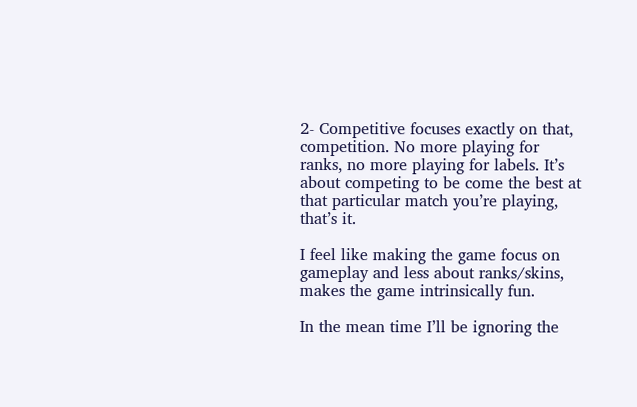2- Competitive focuses exactly on that, competition. No more playing for ranks, no more playing for labels. It’s about competing to be come the best at that particular match you’re playing, that’s it.

I feel like making the game focus on gameplay and less about ranks/skins, makes the game intrinsically fun.

In the mean time I’ll be ignoring the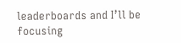leaderboards and I’ll be focusing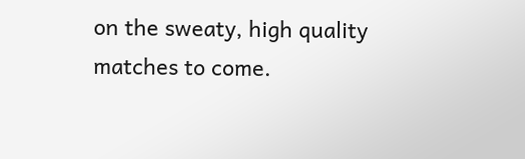on the sweaty, high quality matches to come.